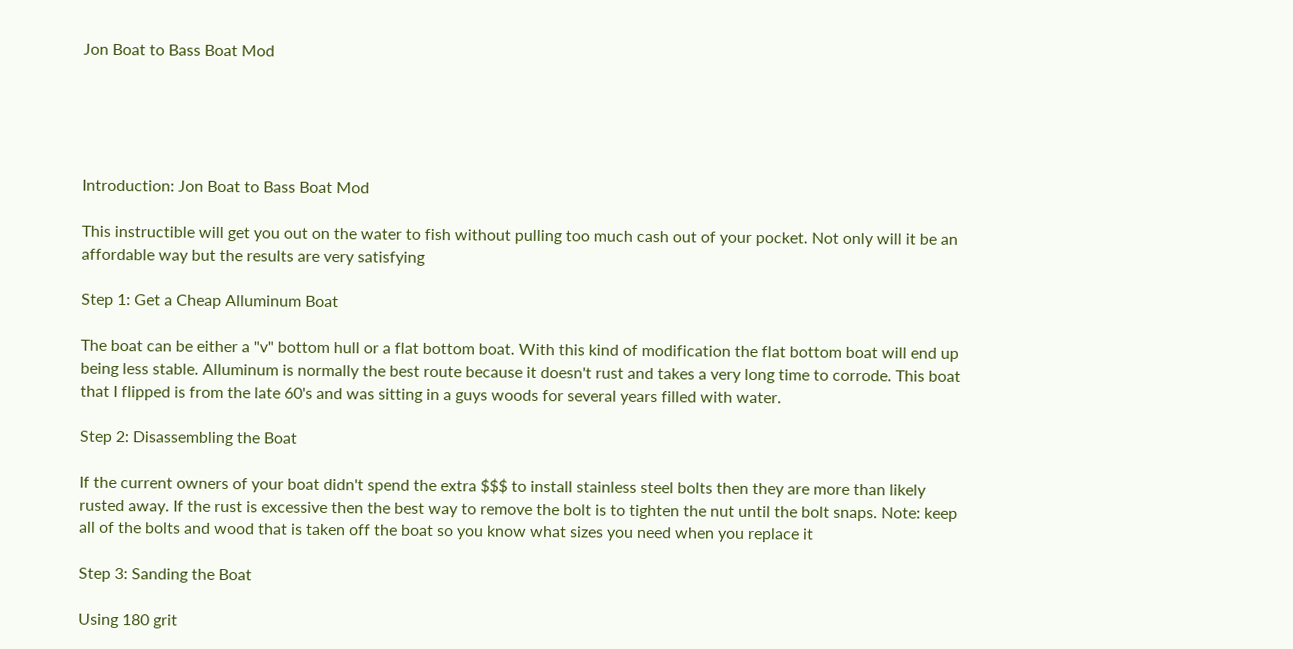Jon Boat to Bass Boat Mod





Introduction: Jon Boat to Bass Boat Mod

This instructible will get you out on the water to fish without pulling too much cash out of your pocket. Not only will it be an affordable way but the results are very satisfying

Step 1: Get a Cheap Alluminum Boat

The boat can be either a "v" bottom hull or a flat bottom boat. With this kind of modification the flat bottom boat will end up being less stable. Alluminum is normally the best route because it doesn't rust and takes a very long time to corrode. This boat that I flipped is from the late 60's and was sitting in a guys woods for several years filled with water.

Step 2: Disassembling the Boat

If the current owners of your boat didn't spend the extra $$$ to install stainless steel bolts then they are more than likely rusted away. If the rust is excessive then the best way to remove the bolt is to tighten the nut until the bolt snaps. Note: keep all of the bolts and wood that is taken off the boat so you know what sizes you need when you replace it

Step 3: Sanding the Boat

Using 180 grit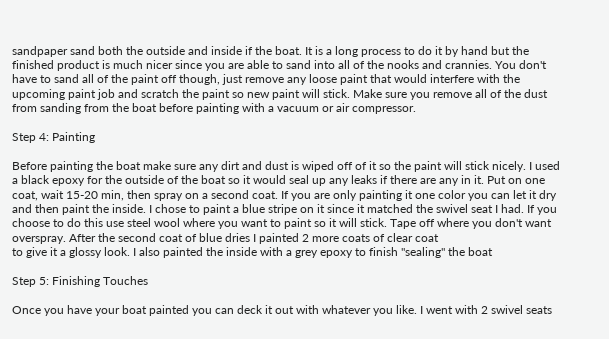sandpaper sand both the outside and inside if the boat. It is a long process to do it by hand but the finished product is much nicer since you are able to sand into all of the nooks and crannies. You don't have to sand all of the paint off though, just remove any loose paint that would interfere with the upcoming paint job and scratch the paint so new paint will stick. Make sure you remove all of the dust from sanding from the boat before painting with a vacuum or air compressor.

Step 4: Painting

Before painting the boat make sure any dirt and dust is wiped off of it so the paint will stick nicely. I used a black epoxy for the outside of the boat so it would seal up any leaks if there are any in it. Put on one coat, wait 15-20 min, then spray on a second coat. If you are only painting it one color you can let it dry and then paint the inside. I chose to paint a blue stripe on it since it matched the swivel seat I had. If you choose to do this use steel wool where you want to paint so it will stick. Tape off where you don't want overspray. After the second coat of blue dries I painted 2 more coats of clear coat
to give it a glossy look. I also painted the inside with a grey epoxy to finish "sealing" the boat

Step 5: Finishing Touches

Once you have your boat painted you can deck it out with whatever you like. I went with 2 swivel seats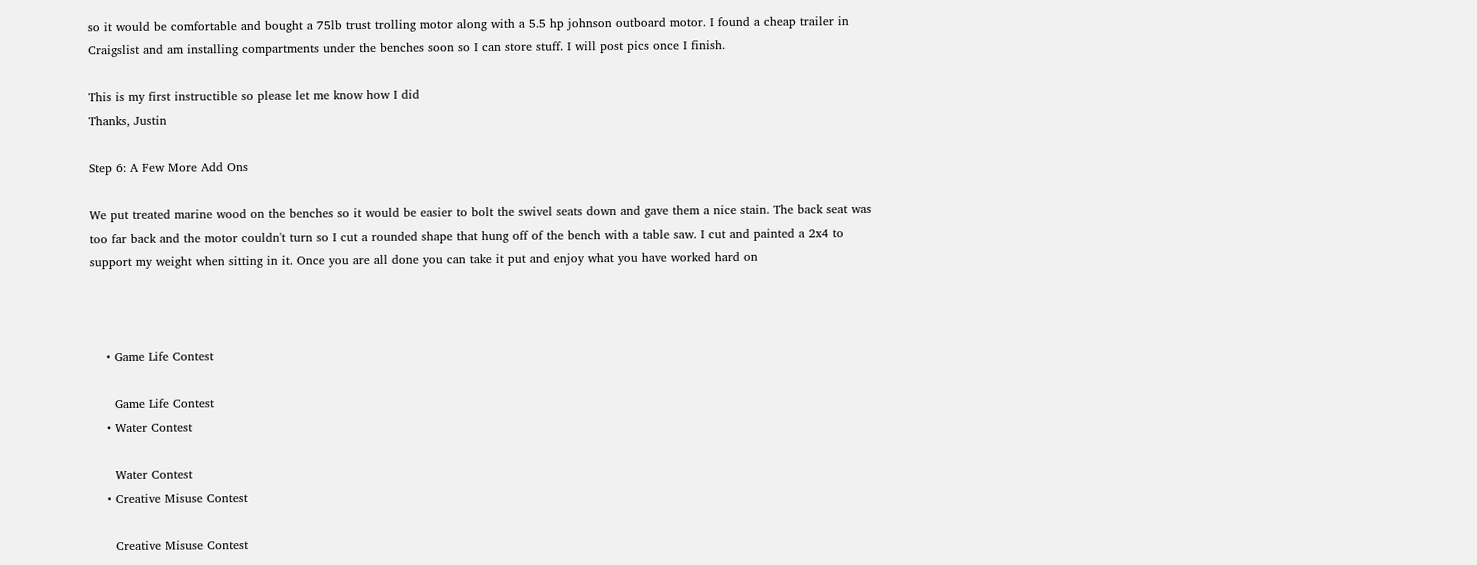so it would be comfortable and bought a 75lb trust trolling motor along with a 5.5 hp johnson outboard motor. I found a cheap trailer in Craigslist and am installing compartments under the benches soon so I can store stuff. I will post pics once I finish.

This is my first instructible so please let me know how I did
Thanks, Justin

Step 6: A Few More Add Ons

We put treated marine wood on the benches so it would be easier to bolt the swivel seats down and gave them a nice stain. The back seat was too far back and the motor couldn't turn so I cut a rounded shape that hung off of the bench with a table saw. I cut and painted a 2x4 to support my weight when sitting in it. Once you are all done you can take it put and enjoy what you have worked hard on



    • Game Life Contest

      Game Life Contest
    • Water Contest

      Water Contest
    • Creative Misuse Contest

      Creative Misuse Contest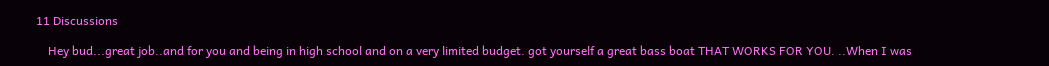11 Discussions

    Hey bud...great job..and for you and being in high school and on a very limited budget. got yourself a great bass boat THAT WORKS FOR YOU. ..When I was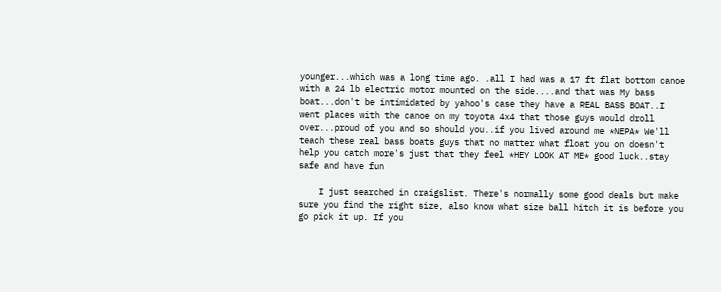younger...which was a long time ago. .all I had was a 17 ft flat bottom canoe with a 24 lb electric motor mounted on the side....and that was My bass boat...don't be intimidated by yahoo's case they have a REAL BASS BOAT..I went places with the canoe on my toyota 4x4 that those guys would droll over...proud of you and so should you..if you lived around me *NEPA* We'll teach these real bass boats guys that no matter what float you on doesn't help you catch more's just that they feel *HEY LOOK AT ME* good luck..stay safe and have fun

    I just searched in craigslist. There's normally some good deals but make sure you find the right size, also know what size ball hitch it is before you go pick it up. If you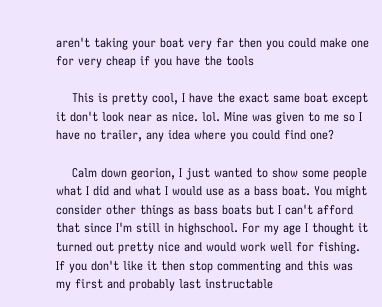aren't taking your boat very far then you could make one for very cheap if you have the tools

    This is pretty cool, I have the exact same boat except it don't look near as nice. lol. Mine was given to me so I have no trailer, any idea where you could find one?

    Calm down georion, I just wanted to show some people what I did and what I would use as a bass boat. You might consider other things as bass boats but I can't afford that since I'm still in highschool. For my age I thought it turned out pretty nice and would work well for fishing. If you don't like it then stop commenting and this was my first and probably last instructable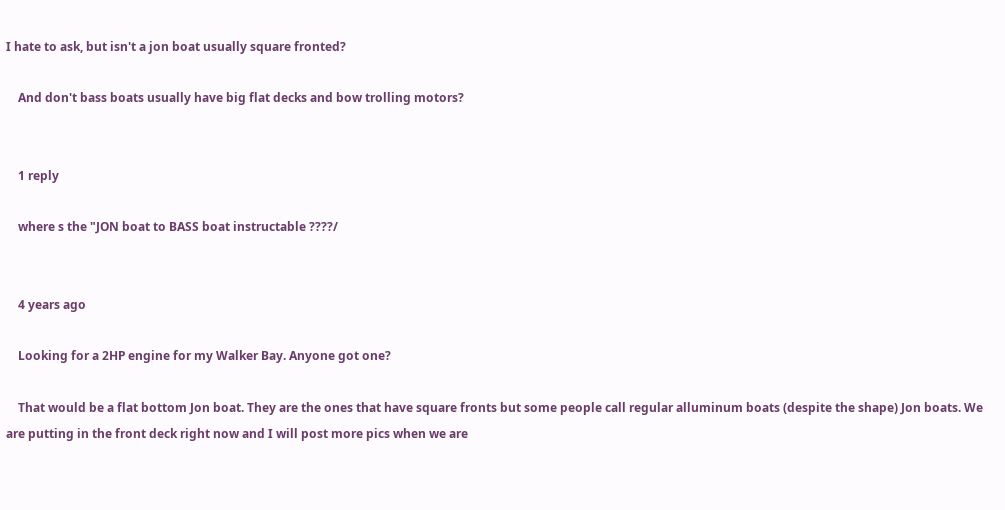I hate to ask, but isn't a jon boat usually square fronted?

    And don't bass boats usually have big flat decks and bow trolling motors?


    1 reply

    where s the "JON boat to BASS boat instructable ????/


    4 years ago

    Looking for a 2HP engine for my Walker Bay. Anyone got one?

    That would be a flat bottom Jon boat. They are the ones that have square fronts but some people call regular alluminum boats (despite the shape) Jon boats. We are putting in the front deck right now and I will post more pics when we are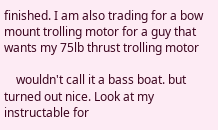finished. I am also trading for a bow mount trolling motor for a guy that wants my 75lb thrust trolling motor

    wouldn't call it a bass boat. but turned out nice. Look at my instructable for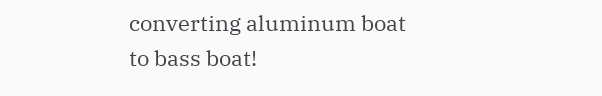converting aluminum boat to bass boat!